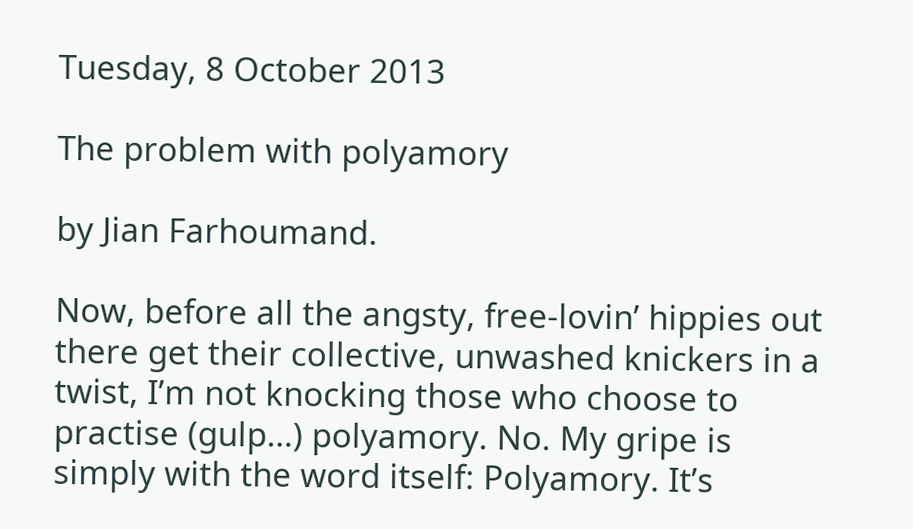Tuesday, 8 October 2013

The problem with polyamory

by Jian Farhoumand.

Now, before all the angsty, free-lovin’ hippies out there get their collective, unwashed knickers in a twist, I’m not knocking those who choose to practise (gulp…) polyamory. No. My gripe is simply with the word itself: Polyamory. It’s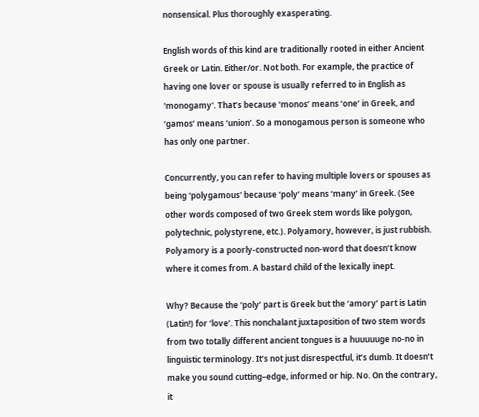nonsensical. Plus thoroughly exasperating.

English words of this kind are traditionally rooted in either Ancient Greek or Latin. Either/or. Not both. For example, the practice of having one lover or spouse is usually referred to in English as 'monogamy'. That’s because ‘monos’ means ‘one’ in Greek, and ‘gamos’ means ‘union’. So a monogamous person is someone who has only one partner.

Concurrently, you can refer to having multiple lovers or spouses as being 'polygamous' because ‘poly’ means ‘many’ in Greek. (See other words composed of two Greek stem words like polygon, polytechnic, polystyrene, etc.). Polyamory, however, is just rubbish. Polyamory is a poorly-constructed non-word that doesn’t know where it comes from. A bastard child of the lexically inept.

Why? Because the ‘poly’ part is Greek but the ‘amory’ part is Latin (Latin!) for ‘love’. This nonchalant juxtaposition of two stem words from two totally different ancient tongues is a huuuuuge no-no in linguistic terminology. It’s not just disrespectful, it’s dumb. It doesn’t make you sound cutting–edge, informed or hip. No. On the contrary, it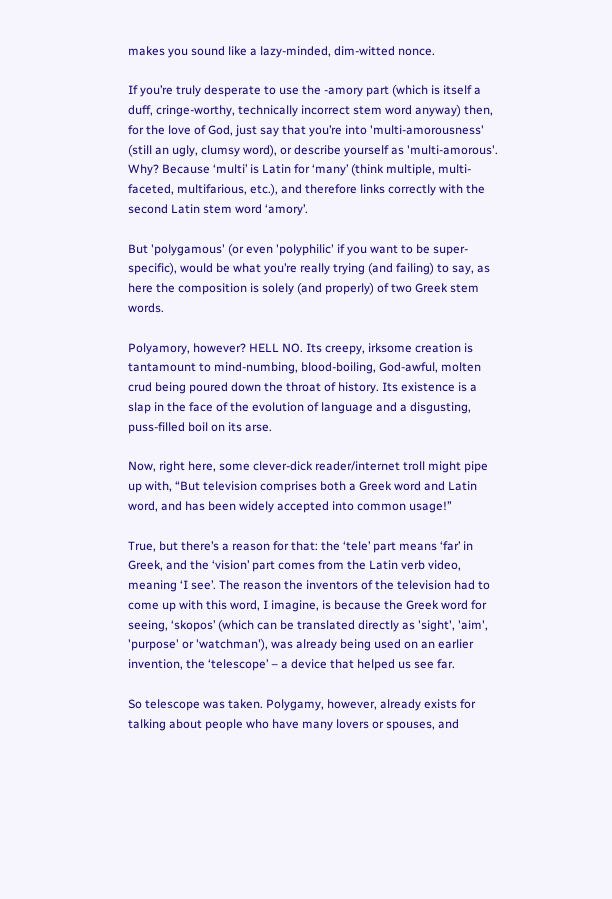makes you sound like a lazy-minded, dim-witted nonce.

If you’re truly desperate to use the -amory part (which is itself a duff, cringe-worthy, technically incorrect stem word anyway) then, for the love of God, just say that you’re into 'multi-amorousness' (still an ugly, clumsy word), or describe yourself as 'multi-amorous'. Why? Because ‘multi’ is Latin for ‘many’ (think multiple, multi-faceted, multifarious, etc.), and therefore links correctly with the second Latin stem word ‘amory’.

But 'polygamous' (or even 'polyphilic' if you want to be super-specific), would be what you’re really trying (and failing) to say, as here the composition is solely (and properly) of two Greek stem words.

Polyamory, however? HELL NO. Its creepy, irksome creation is tantamount to mind-numbing, blood-boiling, God-awful, molten crud being poured down the throat of history. Its existence is a slap in the face of the evolution of language and a disgusting, puss-filled boil on its arse.

Now, right here, some clever-dick reader/internet troll might pipe up with, “But television comprises both a Greek word and Latin word, and has been widely accepted into common usage!”

True, but there’s a reason for that: the ‘tele’ part means ‘far’ in Greek, and the ‘vision’ part comes from the Latin verb video, meaning ‘I see’. The reason the inventors of the television had to come up with this word, I imagine, is because the Greek word for seeing, ‘skopos’ (which can be translated directly as 'sight', 'aim', 'purpose' or 'watchman'), was already being used on an earlier invention, the ‘telescope’ – a device that helped us see far.

So telescope was taken. Polygamy, however, already exists for talking about people who have many lovers or spouses, and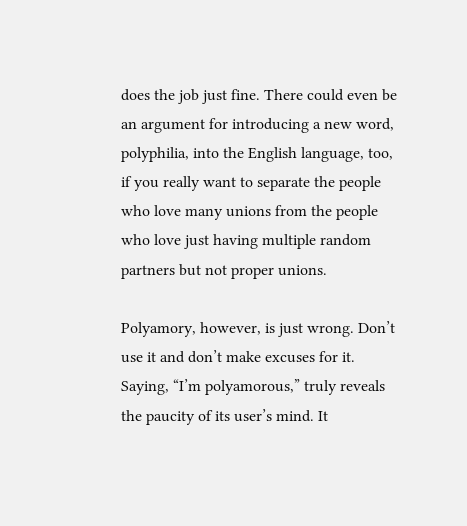does the job just fine. There could even be an argument for introducing a new word, polyphilia, into the English language, too, if you really want to separate the people who love many unions from the people who love just having multiple random partners but not proper unions.

Polyamory, however, is just wrong. Don’t use it and don’t make excuses for it. Saying, “I’m polyamorous,” truly reveals the paucity of its user’s mind. It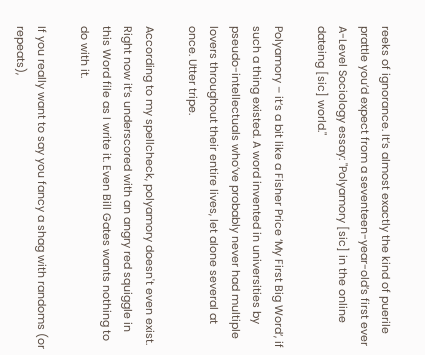reeks of ignorance. It’s almost exactly the kind of puerile prattle you’d expect from a seventeen-year-old’s first ever A-Level Sociology essay: "Polyamory [sic] in the online dateing [sic] world."

Polyamory – it’s a bit like a Fisher Price ‘My First Big Word’, if such a thing existed. A word invented in universities by pseudo-intellectuals who’ve probably never had multiple lovers throughout their entire lives, let alone several at once. Utter tripe.

According to my spellcheck, polyamory doesn't even exist. Right now it’s underscored with an angry red squiggle in this Word file as I write it. Even Bill Gates wants nothing to do with it.

If you really want to say you fancy a shag with randoms (or repeats),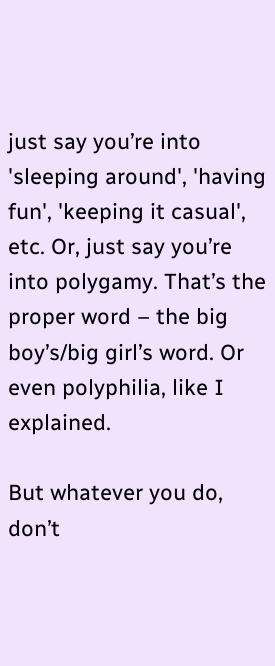just say you’re into 'sleeping around', 'having fun', 'keeping it casual', etc. Or, just say you’re into polygamy. That’s the proper word – the big boy’s/big girl’s word. Or even polyphilia, like I explained.

But whatever you do, don’t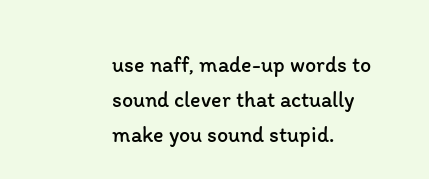use naff, made-up words to sound clever that actually make you sound stupid.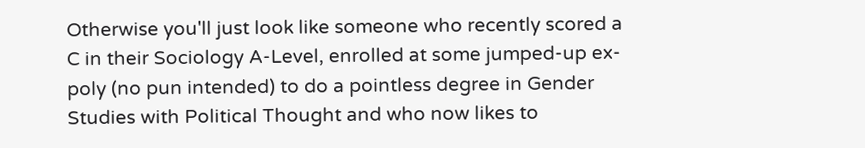Otherwise you'll just look like someone who recently scored a C in their Sociology A-Level, enrolled at some jumped-up ex-poly (no pun intended) to do a pointless degree in Gender Studies with Political Thought and who now likes to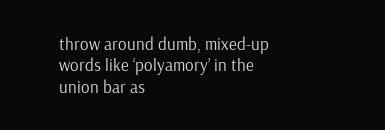throw around dumb, mixed-up words like ‘polyamory’ in the union bar as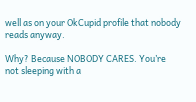well as on your OkCupid profile that nobody reads anyway.

Why? Because NOBODY CARES. You’re not sleeping with a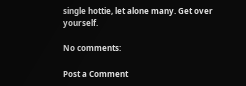single hottie, let alone many. Get over yourself.

No comments:

Post a Comment